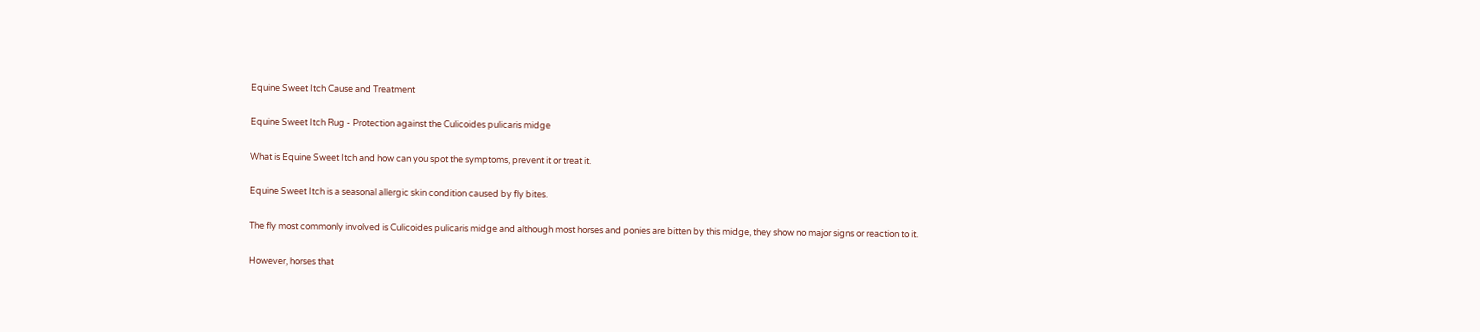Equine Sweet Itch Cause and Treatment

Equine Sweet Itch Rug - Protection against the Culicoides pulicaris midge

What is Equine Sweet Itch and how can you spot the symptoms, prevent it or treat it.

Equine Sweet Itch is a seasonal allergic skin condition caused by fly bites.

The fly most commonly involved is Culicoides pulicaris midge and although most horses and ponies are bitten by this midge, they show no major signs or reaction to it.

However, horses that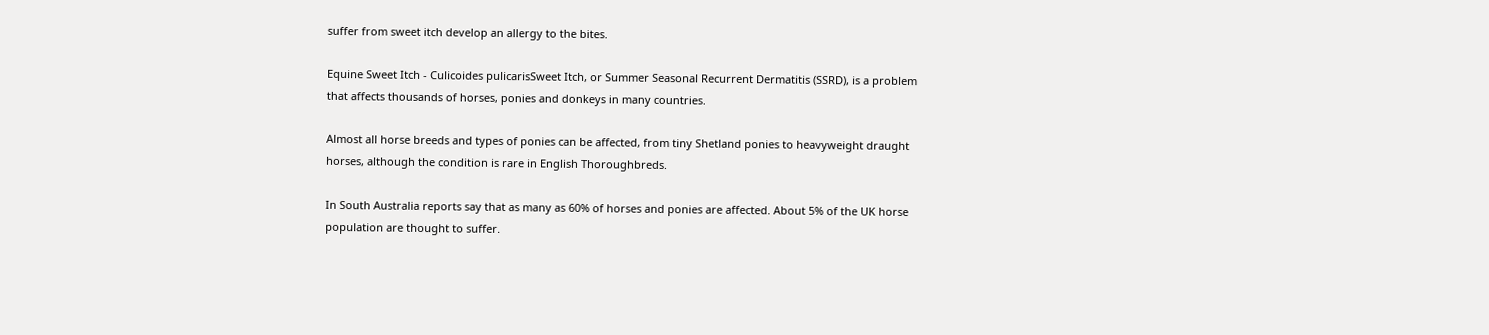suffer from sweet itch develop an allergy to the bites.

Equine Sweet Itch - Culicoides pulicarisSweet Itch, or Summer Seasonal Recurrent Dermatitis (SSRD), is a problem that affects thousands of horses, ponies and donkeys in many countries.

Almost all horse breeds and types of ponies can be affected, from tiny Shetland ponies to heavyweight draught horses, although the condition is rare in English Thoroughbreds.

In South Australia reports say that as many as 60% of horses and ponies are affected. About 5% of the UK horse population are thought to suffer.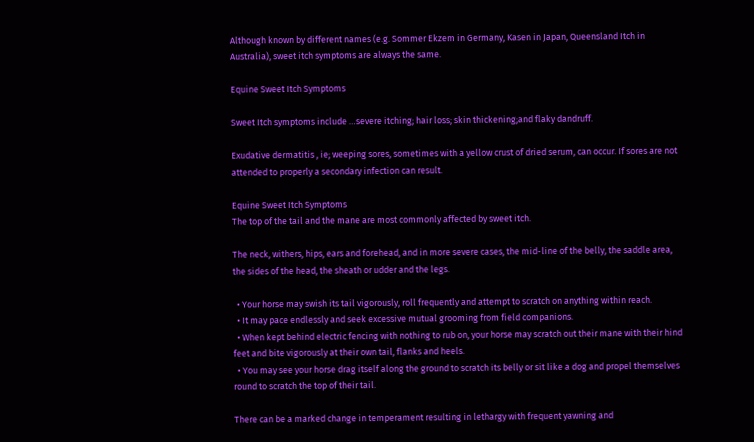Although known by different names (e.g. Sommer Ekzem in Germany, Kasen in Japan, Queensland Itch in Australia), sweet itch symptoms are always the same.

Equine Sweet Itch Symptoms

Sweet Itch symptoms include …severe itching; hair loss; skin thickening;and flaky dandruff.

Exudative dermatitis , ie; weeping sores, sometimes with a yellow crust of dried serum, can occur. If sores are not attended to properly a secondary infection can result.

Equine Sweet Itch Symptoms
The top of the tail and the mane are most commonly affected by sweet itch.

The neck, withers, hips, ears and forehead, and in more severe cases, the mid-line of the belly, the saddle area, the sides of the head, the sheath or udder and the legs.

  • Your horse may swish its tail vigorously, roll frequently and attempt to scratch on anything within reach.
  • It may pace endlessly and seek excessive mutual grooming from field companions.
  • When kept behind electric fencing with nothing to rub on, your horse may scratch out their mane with their hind feet and bite vigorously at their own tail, flanks and heels.
  • You may see your horse drag itself along the ground to scratch its belly or sit like a dog and propel themselves round to scratch the top of their tail.

There can be a marked change in temperament resulting in lethargy with frequent yawning and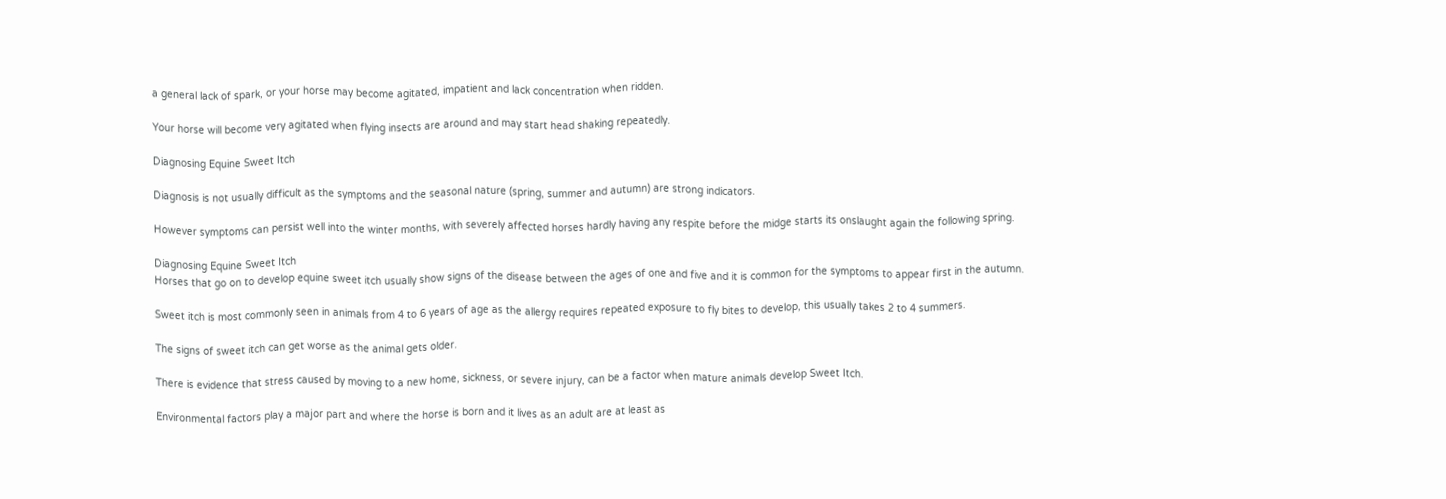a general lack of spark, or your horse may become agitated, impatient and lack concentration when ridden.

Your horse will become very agitated when flying insects are around and may start head shaking repeatedly.

Diagnosing Equine Sweet Itch

Diagnosis is not usually difficult as the symptoms and the seasonal nature (spring, summer and autumn) are strong indicators.

However symptoms can persist well into the winter months, with severely affected horses hardly having any respite before the midge starts its onslaught again the following spring.

Diagnosing Equine Sweet Itch
Horses that go on to develop equine sweet itch usually show signs of the disease between the ages of one and five and it is common for the symptoms to appear first in the autumn.

Sweet itch is most commonly seen in animals from 4 to 6 years of age as the allergy requires repeated exposure to fly bites to develop, this usually takes 2 to 4 summers.

The signs of sweet itch can get worse as the animal gets older.

There is evidence that stress caused by moving to a new home, sickness, or severe injury, can be a factor when mature animals develop Sweet Itch.

Environmental factors play a major part and where the horse is born and it lives as an adult are at least as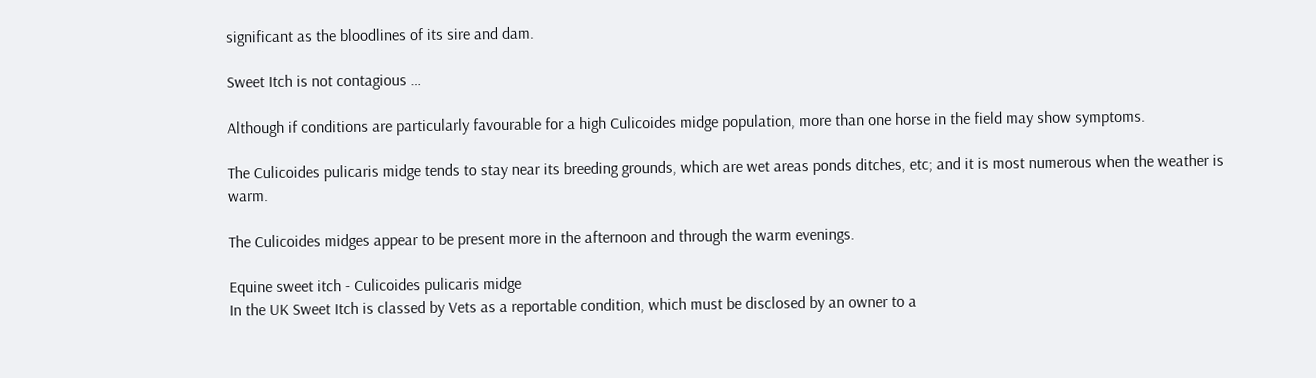significant as the bloodlines of its sire and dam.

Sweet Itch is not contagious …

Although if conditions are particularly favourable for a high Culicoides midge population, more than one horse in the field may show symptoms.

The Culicoides pulicaris midge tends to stay near its breeding grounds, which are wet areas ponds ditches, etc; and it is most numerous when the weather is warm.

The Culicoides midges appear to be present more in the afternoon and through the warm evenings.

Equine sweet itch - Culicoides pulicaris midge
In the UK Sweet Itch is classed by Vets as a reportable condition, which must be disclosed by an owner to a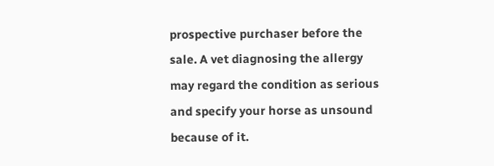prospective purchaser before the sale. A vet diagnosing the allergy may regard the condition as serious and specify your horse as unsound because of it.